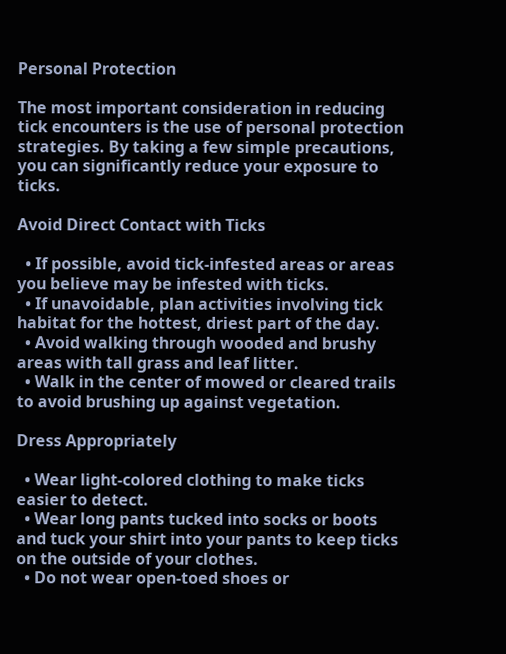Personal Protection

The most important consideration in reducing tick encounters is the use of personal protection strategies. By taking a few simple precautions, you can significantly reduce your exposure to ticks.

Avoid Direct Contact with Ticks

  • If possible, avoid tick-infested areas or areas you believe may be infested with ticks.
  • If unavoidable, plan activities involving tick habitat for the hottest, driest part of the day.
  • Avoid walking through wooded and brushy areas with tall grass and leaf litter.
  • Walk in the center of mowed or cleared trails to avoid brushing up against vegetation.

Dress Appropriately

  • Wear light-colored clothing to make ticks easier to detect.
  • Wear long pants tucked into socks or boots and tuck your shirt into your pants to keep ticks on the outside of your clothes.
  • Do not wear open-toed shoes or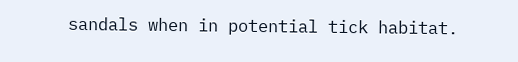sandals when in potential tick habitat.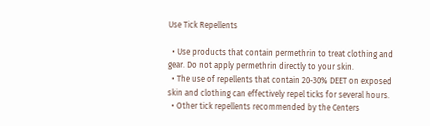Use Tick Repellents

  • Use products that contain permethrin to treat clothing and gear. Do not apply permethrin directly to your skin.
  • The use of repellents that contain 20-30% DEET on exposed skin and clothing can effectively repel ticks for several hours.
  • Other tick repellents recommended by the Centers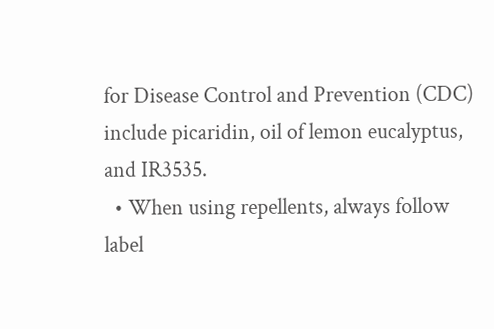for Disease Control and Prevention (CDC) include picaridin, oil of lemon eucalyptus, and IR3535.
  • When using repellents, always follow label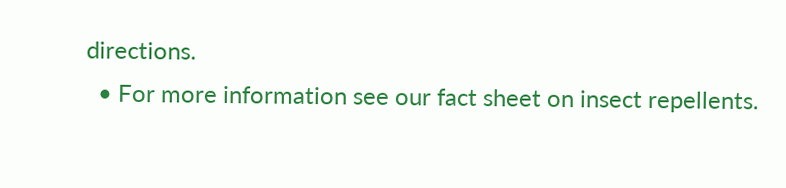directions.
  • For more information see our fact sheet on insect repellents.